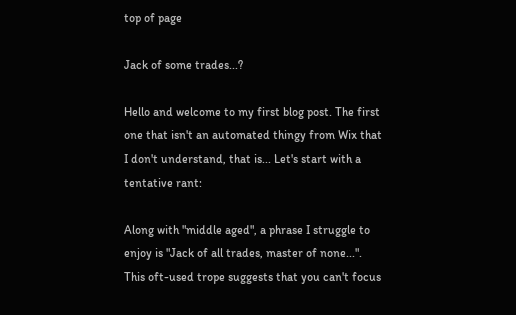top of page

Jack of some trades...?

Hello and welcome to my first blog post. The first one that isn't an automated thingy from Wix that I don't understand, that is... Let's start with a tentative rant:

Along with "middle aged", a phrase I struggle to enjoy is "Jack of all trades, master of none...". This oft-used trope suggests that you can't focus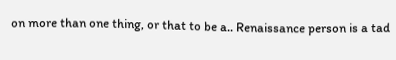on more than one thing, or that to be a.. Renaissance person is a tad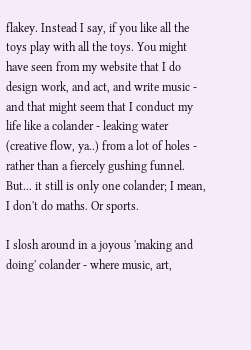flakey. Instead I say, if you like all the toys play with all the toys. You might have seen from my website that I do design work, and act, and write music - and that might seem that I conduct my life like a colander - leaking water (creative flow, ya..) from a lot of holes - rather than a fiercely gushing funnel. But... it still is only one colander; I mean, I don't do maths. Or sports.

I slosh around in a joyous 'making and doing' colander - where music, art,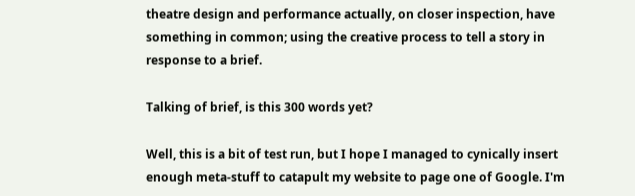theatre design and performance actually, on closer inspection, have something in common; using the creative process to tell a story in response to a brief.

Talking of brief, is this 300 words yet?

Well, this is a bit of test run, but I hope I managed to cynically insert enough meta-stuff to catapult my website to page one of Google. I'm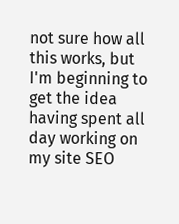not sure how all this works, but I'm beginning to get the idea having spent all day working on my site SEO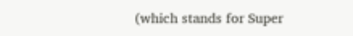(which stands for Super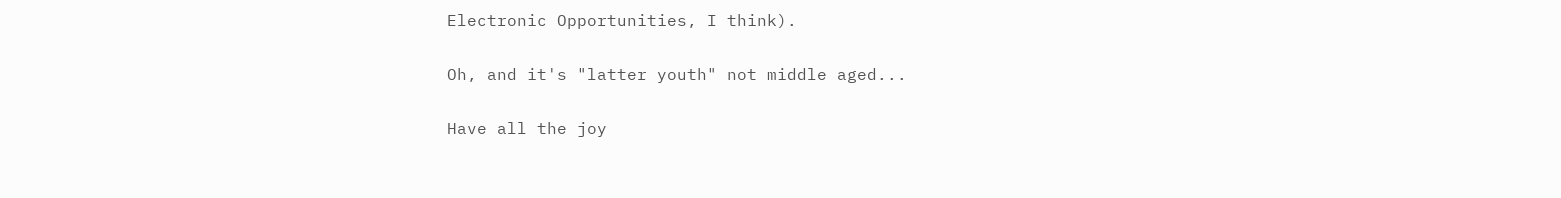Electronic Opportunities, I think).

Oh, and it's "latter youth" not middle aged...

Have all the joy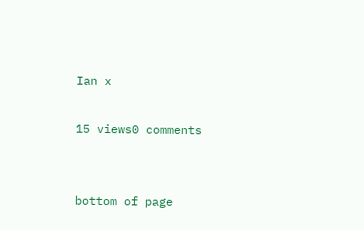Ian x

15 views0 comments


bottom of page